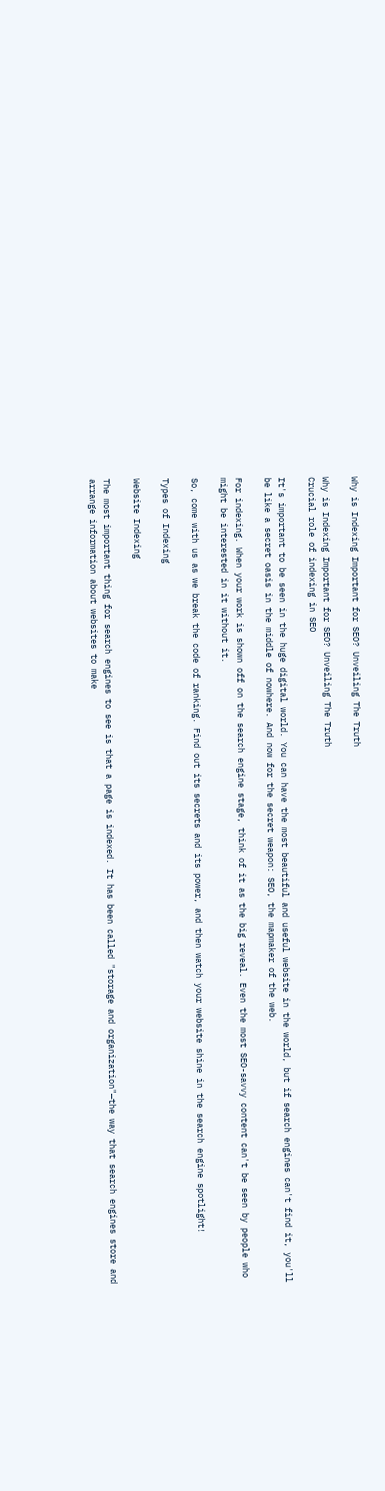Why is Indexing Important for SEO? Unveiling The Truth

Why is Indexing Important for SEO? Unveiling The Truth
Crucial role of indexing in SEO

It's important to be seen in the huge digital world. You can have the most beautiful and useful website in the world, but if search engines can't find it, you'll be like a secret oasis in the middle of nowhere. And now for the secret weapon: SEO, the mapmaker of the web.

For indexing. When your work is shown off on the search engine stage, think of it as the big reveal. Even the most SEO-savvy content can't be seen by people who might be interested in it without it.

So, come with us as we break the code of ranking. Find out its secrets and its power, and then watch your website shine in the search engine spotlight!

Types of Indexing

Website Indexing

The most important thing for search engines to see is that a page is indexed. It has been called "storage and organization"—the way that search engines store and arrange information about websites to make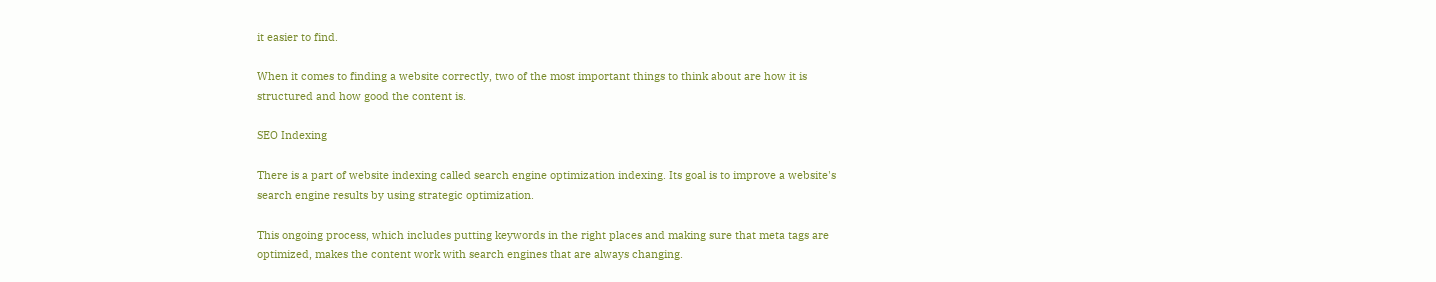it easier to find.

When it comes to finding a website correctly, two of the most important things to think about are how it is structured and how good the content is.

SEO Indexing

There is a part of website indexing called search engine optimization indexing. Its goal is to improve a website's search engine results by using strategic optimization.

This ongoing process, which includes putting keywords in the right places and making sure that meta tags are optimized, makes the content work with search engines that are always changing.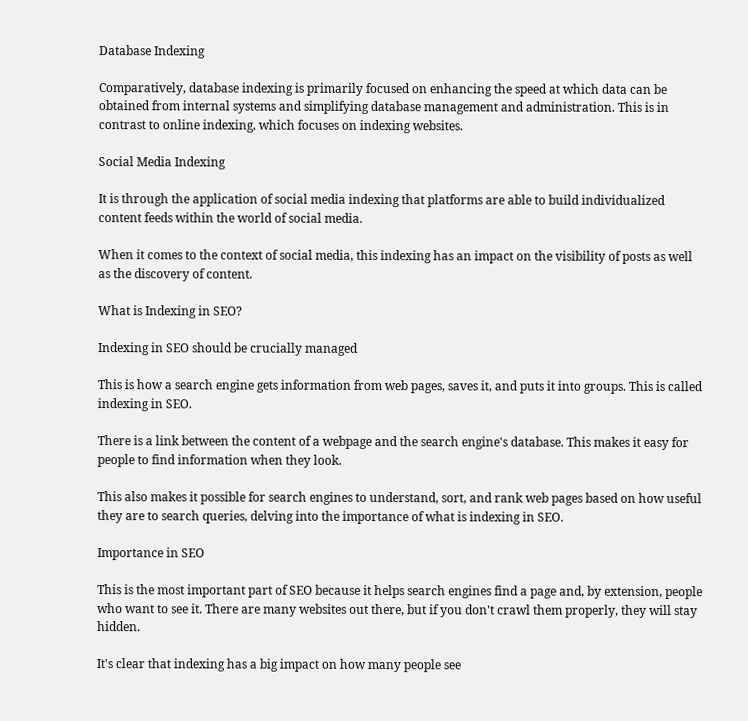Database Indexing

Comparatively, database indexing is primarily focused on enhancing the speed at which data can be obtained from internal systems and simplifying database management and administration. This is in contrast to online indexing, which focuses on indexing websites.

Social Media Indexing

It is through the application of social media indexing that platforms are able to build individualized content feeds within the world of social media.

When it comes to the context of social media, this indexing has an impact on the visibility of posts as well as the discovery of content.

What is Indexing in SEO?

Indexing in SEO should be crucially managed

This is how a search engine gets information from web pages, saves it, and puts it into groups. This is called indexing in SEO.

There is a link between the content of a webpage and the search engine's database. This makes it easy for people to find information when they look.

This also makes it possible for search engines to understand, sort, and rank web pages based on how useful they are to search queries, delving into the importance of what is indexing in SEO.

Importance in SEO

This is the most important part of SEO because it helps search engines find a page and, by extension, people who want to see it. There are many websites out there, but if you don't crawl them properly, they will stay hidden.

It's clear that indexing has a big impact on how many people see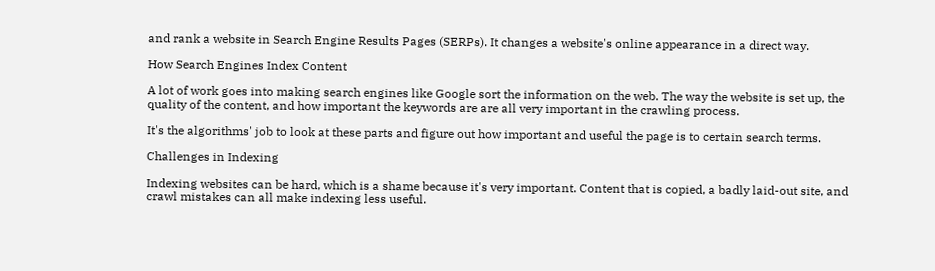and rank a website in Search Engine Results Pages (SERPs). It changes a website's online appearance in a direct way.

How Search Engines Index Content

A lot of work goes into making search engines like Google sort the information on the web. The way the website is set up, the quality of the content, and how important the keywords are are all very important in the crawling process.

It's the algorithms' job to look at these parts and figure out how important and useful the page is to certain search terms.

Challenges in Indexing

Indexing websites can be hard, which is a shame because it's very important. Content that is copied, a badly laid-out site, and crawl mistakes can all make indexing less useful.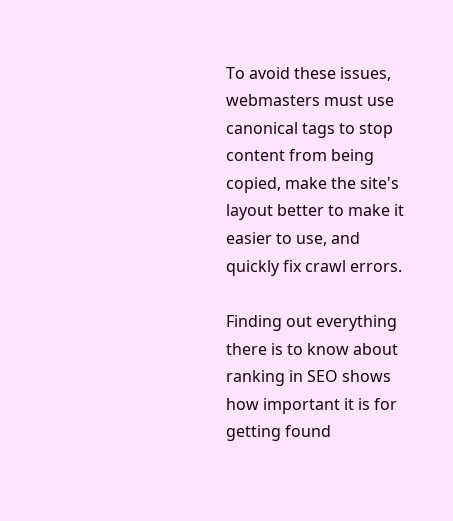To avoid these issues, webmasters must use canonical tags to stop content from being copied, make the site's layout better to make it easier to use, and quickly fix crawl errors.

Finding out everything there is to know about ranking in SEO shows how important it is for getting found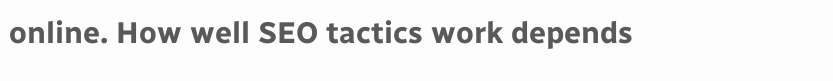online. How well SEO tactics work depends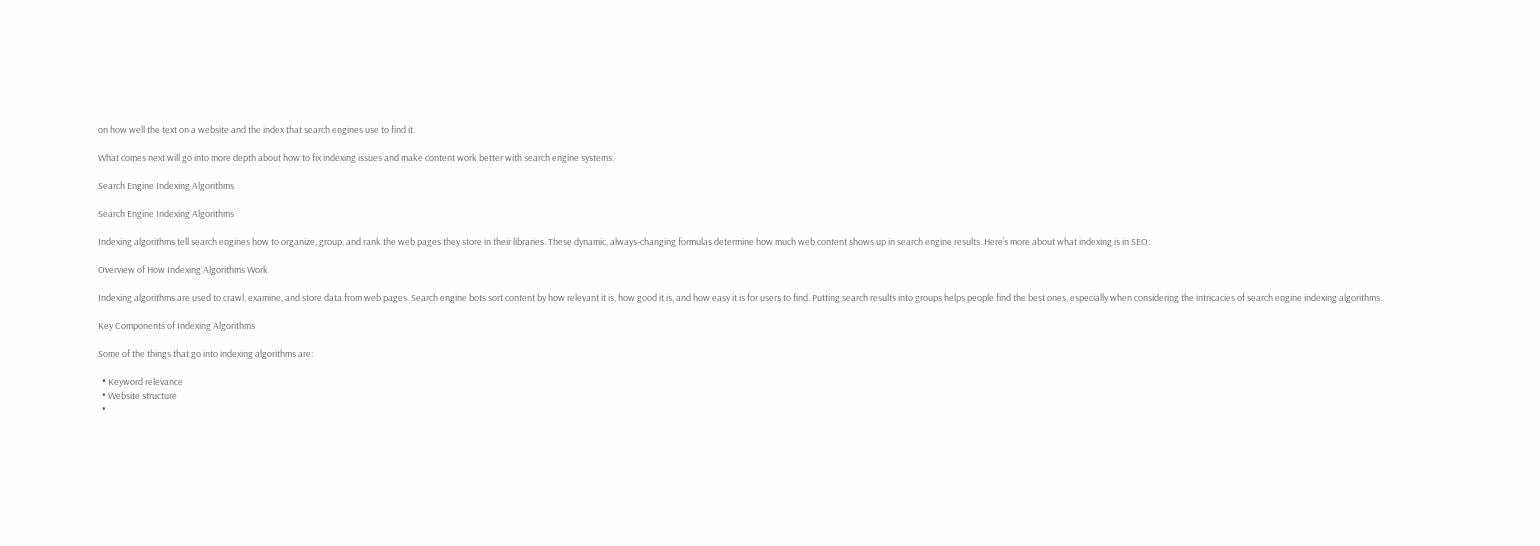on how well the text on a website and the index that search engines use to find it.

What comes next will go into more depth about how to fix indexing issues and make content work better with search engine systems.

Search Engine Indexing Algorithms

Search Engine Indexing Algorithms

Indexing algorithms tell search engines how to organize, group, and rank the web pages they store in their libraries. These dynamic, always-changing formulas determine how much web content shows up in search engine results. Here’s more about what indexing is in SEO:

Overview of How Indexing Algorithms Work

Indexing algorithms are used to crawl, examine, and store data from web pages. Search engine bots sort content by how relevant it is, how good it is, and how easy it is for users to find. Putting search results into groups helps people find the best ones, especially when considering the intricacies of search engine indexing algorithms.

Key Components of Indexing Algorithms

Some of the things that go into indexing algorithms are:

  • Keyword relevance
  • Website structure
  •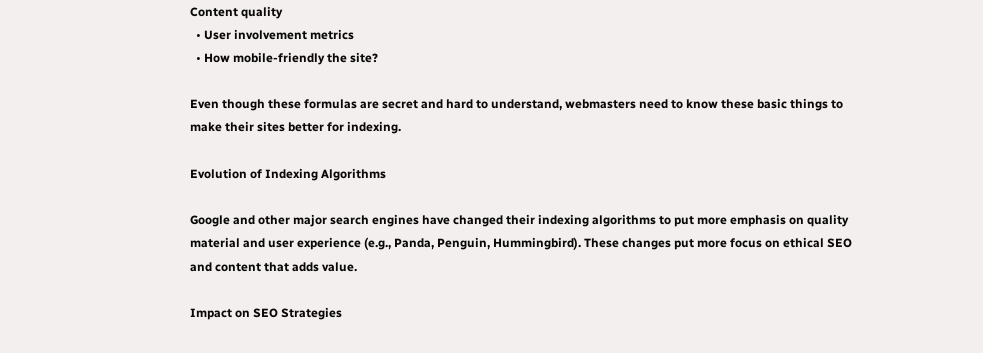Content quality
  • User involvement metrics
  • How mobile-friendly the site?

Even though these formulas are secret and hard to understand, webmasters need to know these basic things to make their sites better for indexing.

Evolution of Indexing Algorithms

Google and other major search engines have changed their indexing algorithms to put more emphasis on quality material and user experience (e.g., Panda, Penguin, Hummingbird). These changes put more focus on ethical SEO and content that adds value.

Impact on SEO Strategies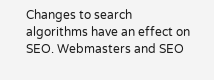Changes to search algorithms have an effect on SEO. Webmasters and SEO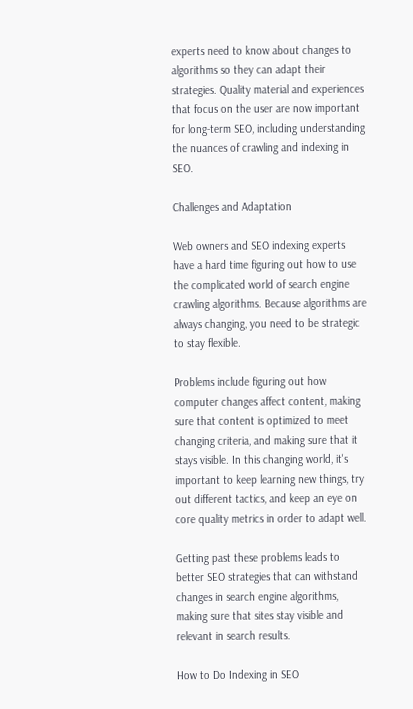experts need to know about changes to algorithms so they can adapt their strategies. Quality material and experiences that focus on the user are now important for long-term SEO, including understanding the nuances of crawling and indexing in SEO.

Challenges and Adaptation

Web owners and SEO indexing experts have a hard time figuring out how to use the complicated world of search engine crawling algorithms. Because algorithms are always changing, you need to be strategic to stay flexible.

Problems include figuring out how computer changes affect content, making sure that content is optimized to meet changing criteria, and making sure that it stays visible. In this changing world, it's important to keep learning new things, try out different tactics, and keep an eye on core quality metrics in order to adapt well.

Getting past these problems leads to better SEO strategies that can withstand changes in search engine algorithms, making sure that sites stay visible and relevant in search results.

How to Do Indexing in SEO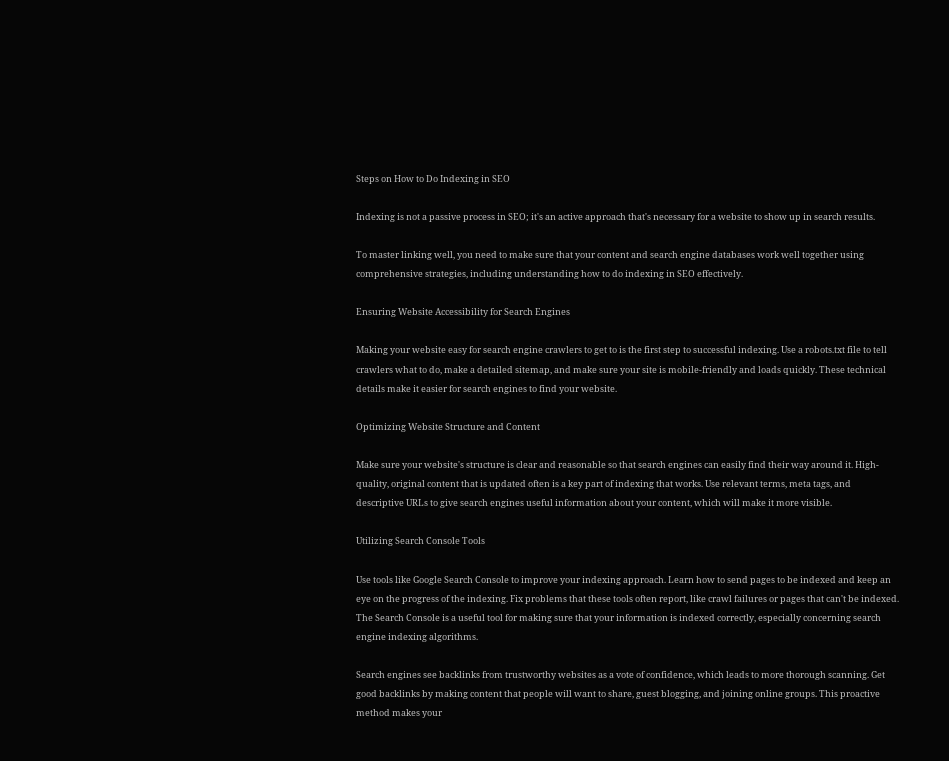Steps on How to Do Indexing in SEO

Indexing is not a passive process in SEO; it's an active approach that's necessary for a website to show up in search results.

To master linking well, you need to make sure that your content and search engine databases work well together using comprehensive strategies, including understanding how to do indexing in SEO effectively.

Ensuring Website Accessibility for Search Engines

Making your website easy for search engine crawlers to get to is the first step to successful indexing. Use a robots.txt file to tell crawlers what to do, make a detailed sitemap, and make sure your site is mobile-friendly and loads quickly. These technical details make it easier for search engines to find your website.

Optimizing Website Structure and Content

Make sure your website's structure is clear and reasonable so that search engines can easily find their way around it. High-quality, original content that is updated often is a key part of indexing that works. Use relevant terms, meta tags, and descriptive URLs to give search engines useful information about your content, which will make it more visible.

Utilizing Search Console Tools

Use tools like Google Search Console to improve your indexing approach. Learn how to send pages to be indexed and keep an eye on the progress of the indexing. Fix problems that these tools often report, like crawl failures or pages that can't be indexed. The Search Console is a useful tool for making sure that your information is indexed correctly, especially concerning search engine indexing algorithms.

Search engines see backlinks from trustworthy websites as a vote of confidence, which leads to more thorough scanning. Get good backlinks by making content that people will want to share, guest blogging, and joining online groups. This proactive method makes your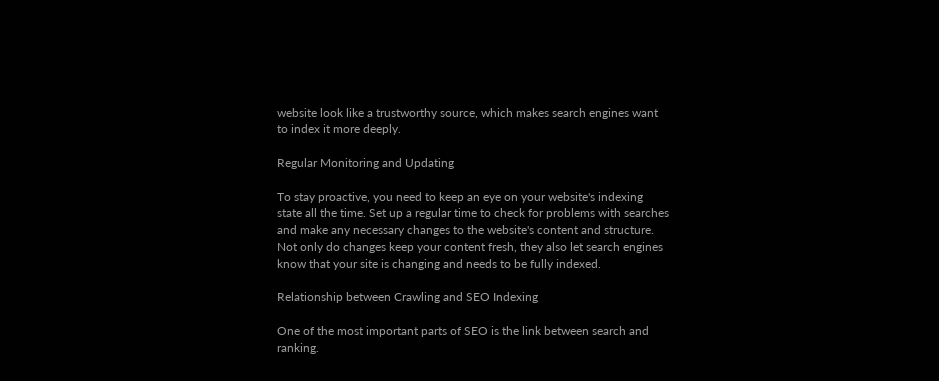website look like a trustworthy source, which makes search engines want to index it more deeply.

Regular Monitoring and Updating

To stay proactive, you need to keep an eye on your website's indexing state all the time. Set up a regular time to check for problems with searches and make any necessary changes to the website's content and structure. Not only do changes keep your content fresh, they also let search engines know that your site is changing and needs to be fully indexed.

Relationship between Crawling and SEO Indexing

One of the most important parts of SEO is the link between search and ranking.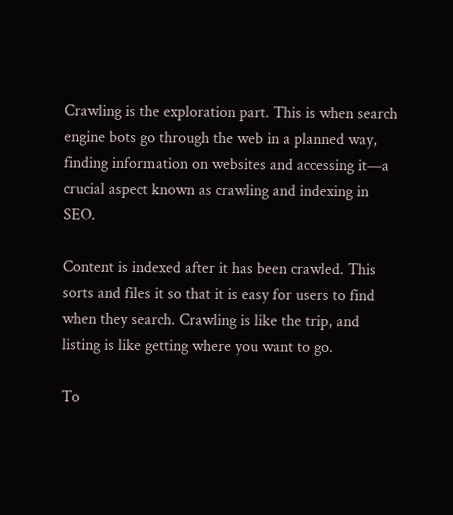Crawling is the exploration part. This is when search engine bots go through the web in a planned way, finding information on websites and accessing it—a crucial aspect known as crawling and indexing in SEO.

Content is indexed after it has been crawled. This sorts and files it so that it is easy for users to find when they search. Crawling is like the trip, and listing is like getting where you want to go.

To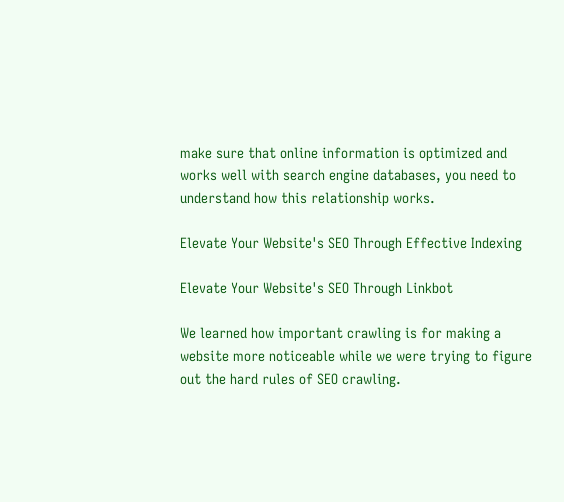make sure that online information is optimized and works well with search engine databases, you need to understand how this relationship works.

Elevate Your Website's SEO Through Effective Indexing

Elevate Your Website's SEO Through Linkbot

We learned how important crawling is for making a website more noticeable while we were trying to figure out the hard rules of SEO crawling.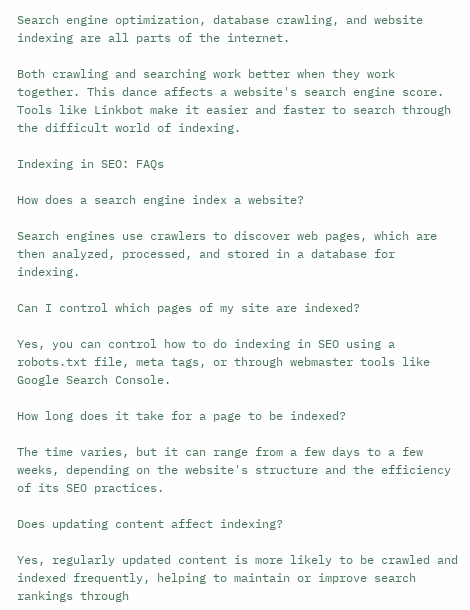Search engine optimization, database crawling, and website indexing are all parts of the internet.

Both crawling and searching work better when they work together. This dance affects a website's search engine score. Tools like Linkbot make it easier and faster to search through the difficult world of indexing.

Indexing in SEO: FAQs

How does a search engine index a website?

Search engines use crawlers to discover web pages, which are then analyzed, processed, and stored in a database for indexing.

Can I control which pages of my site are indexed?

Yes, you can control how to do indexing in SEO using a robots.txt file, meta tags, or through webmaster tools like Google Search Console.

How long does it take for a page to be indexed?

The time varies, but it can range from a few days to a few weeks, depending on the website's structure and the efficiency of its SEO practices.

Does updating content affect indexing?

Yes, regularly updated content is more likely to be crawled and indexed frequently, helping to maintain or improve search rankings through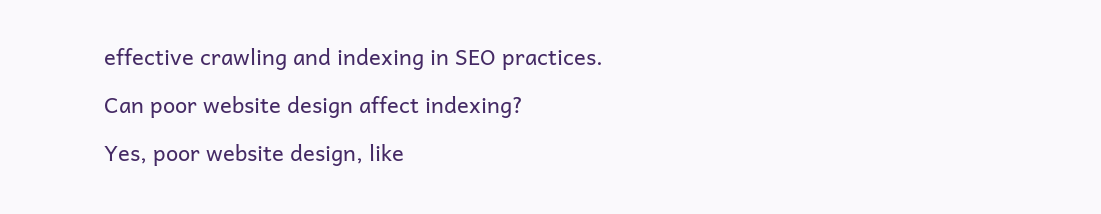effective crawling and indexing in SEO practices.

Can poor website design affect indexing?

Yes, poor website design, like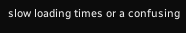slow loading times or a confusing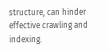structure, can hinder effective crawling and indexing.